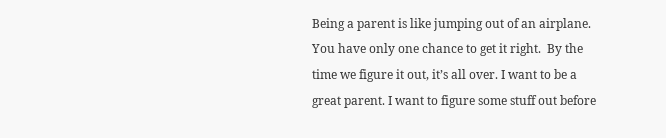Being a parent is like jumping out of an airplane. You have only one chance to get it right.  By the time we figure it out, it’s all over. I want to be a great parent. I want to figure some stuff out before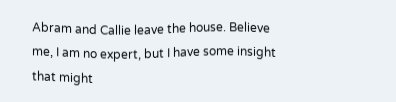Abram and Callie leave the house. Believe me, I am no expert, but I have some insight that might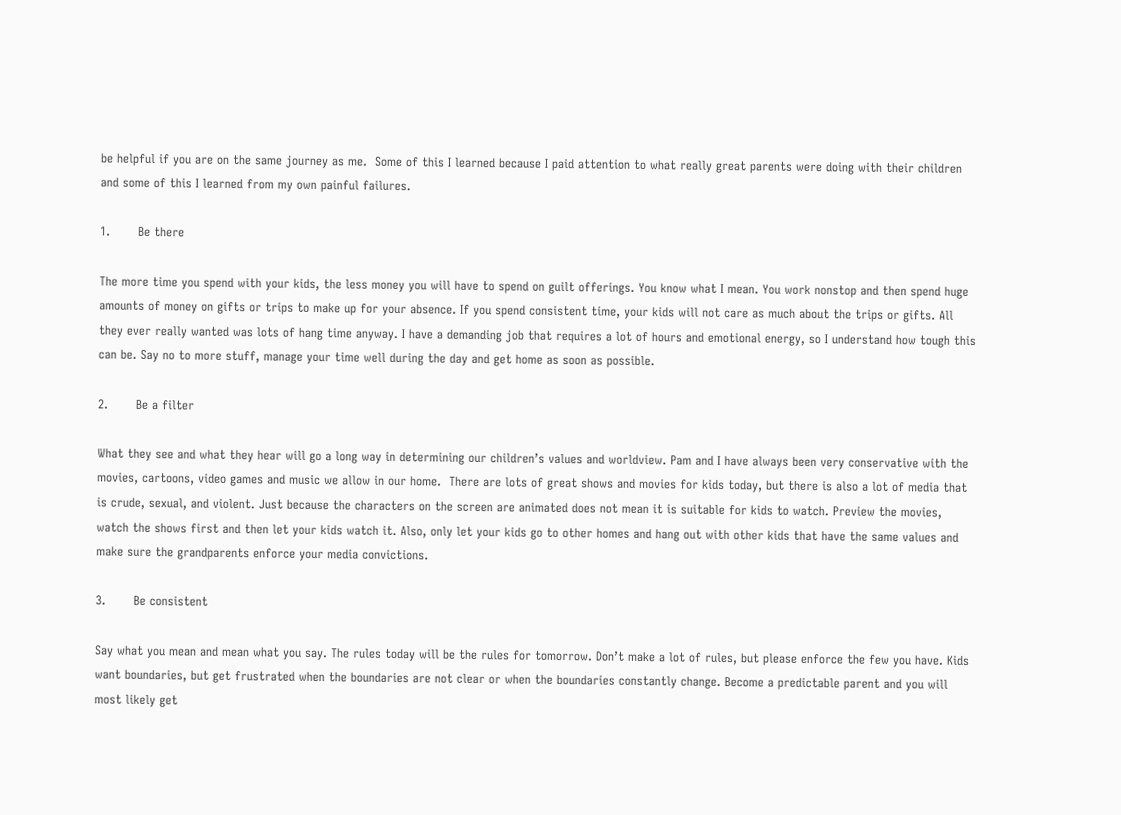be helpful if you are on the same journey as me.  Some of this I learned because I paid attention to what really great parents were doing with their children and some of this I learned from my own painful failures.

1.       Be there

The more time you spend with your kids, the less money you will have to spend on guilt offerings. You know what I mean. You work nonstop and then spend huge amounts of money on gifts or trips to make up for your absence. If you spend consistent time, your kids will not care as much about the trips or gifts. All they ever really wanted was lots of hang time anyway. I have a demanding job that requires a lot of hours and emotional energy, so I understand how tough this can be. Say no to more stuff, manage your time well during the day and get home as soon as possible.

2.       Be a filter

What they see and what they hear will go a long way in determining our children’s values and worldview. Pam and I have always been very conservative with the movies, cartoons, video games and music we allow in our home.  There are lots of great shows and movies for kids today, but there is also a lot of media that is crude, sexual, and violent. Just because the characters on the screen are animated does not mean it is suitable for kids to watch. Preview the movies, watch the shows first and then let your kids watch it. Also, only let your kids go to other homes and hang out with other kids that have the same values and make sure the grandparents enforce your media convictions.

3.       Be consistent

Say what you mean and mean what you say. The rules today will be the rules for tomorrow. Don’t make a lot of rules, but please enforce the few you have. Kids want boundaries, but get frustrated when the boundaries are not clear or when the boundaries constantly change. Become a predictable parent and you will most likely get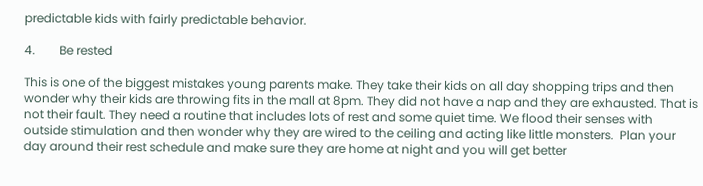predictable kids with fairly predictable behavior.

4.        Be rested

This is one of the biggest mistakes young parents make. They take their kids on all day shopping trips and then wonder why their kids are throwing fits in the mall at 8pm. They did not have a nap and they are exhausted. That is not their fault. They need a routine that includes lots of rest and some quiet time. We flood their senses with outside stimulation and then wonder why they are wired to the ceiling and acting like little monsters.  Plan your day around their rest schedule and make sure they are home at night and you will get better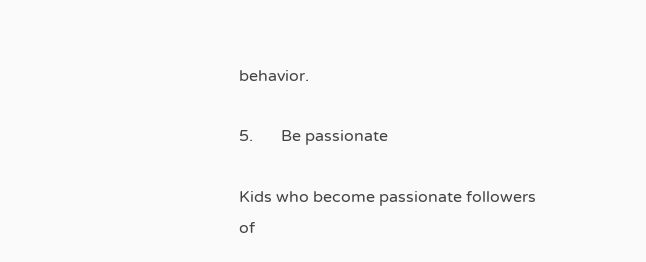behavior.

5.       Be passionate

Kids who become passionate followers of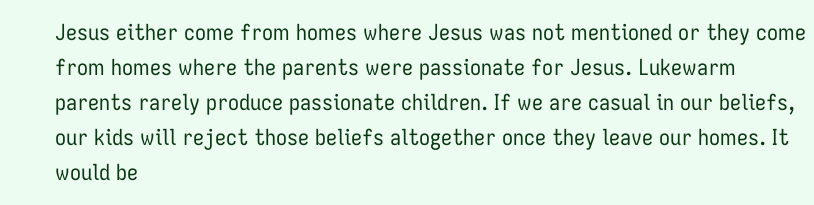Jesus either come from homes where Jesus was not mentioned or they come from homes where the parents were passionate for Jesus. Lukewarm parents rarely produce passionate children. If we are casual in our beliefs, our kids will reject those beliefs altogether once they leave our homes. It would be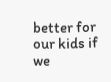better for our kids if we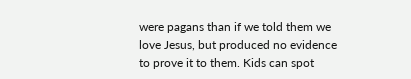were pagans than if we told them we love Jesus, but produced no evidence to prove it to them. Kids can spot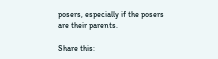posers, especially if the posers are their parents.

Share this: